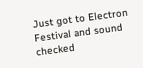Just got to Electron Festival and sound checked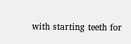with starting teeth for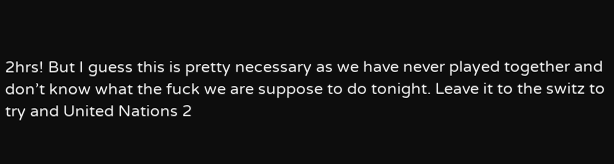2hrs! But I guess this is pretty necessary as we have never played together and don’t know what the fuck we are suppose to do tonight. Leave it to the switz to try and United Nations 2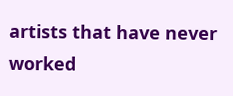artists that have never worked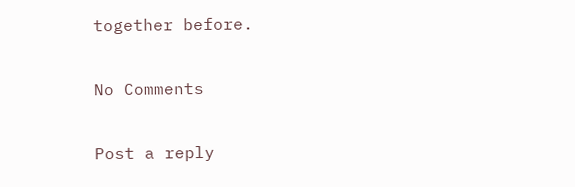together before.

No Comments

Post a reply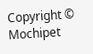Copyright © Mochipet